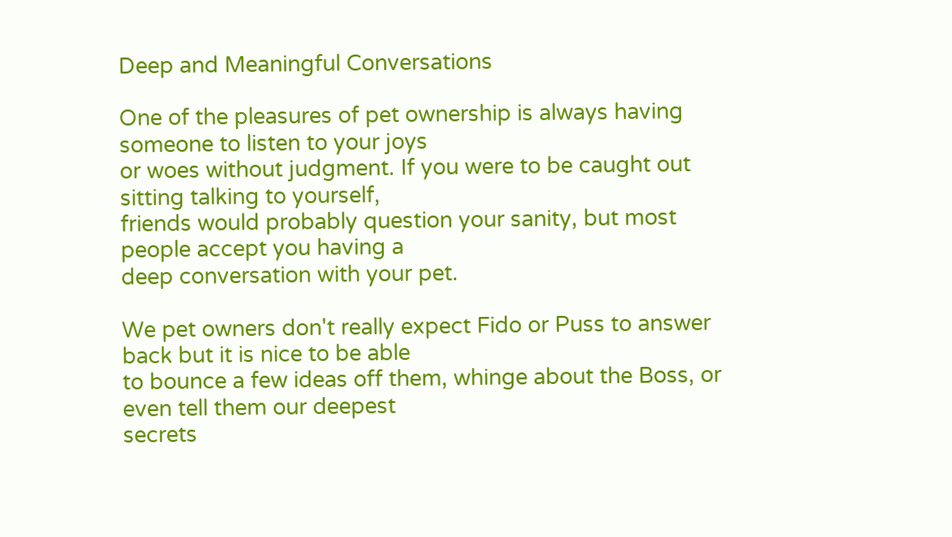Deep and Meaningful Conversations

One of the pleasures of pet ownership is always having someone to listen to your joys
or woes without judgment. If you were to be caught out sitting talking to yourself,
friends would probably question your sanity, but most people accept you having a
deep conversation with your pet.

We pet owners don't really expect Fido or Puss to answer back but it is nice to be able
to bounce a few ideas off them, whinge about the Boss, or even tell them our deepest
secrets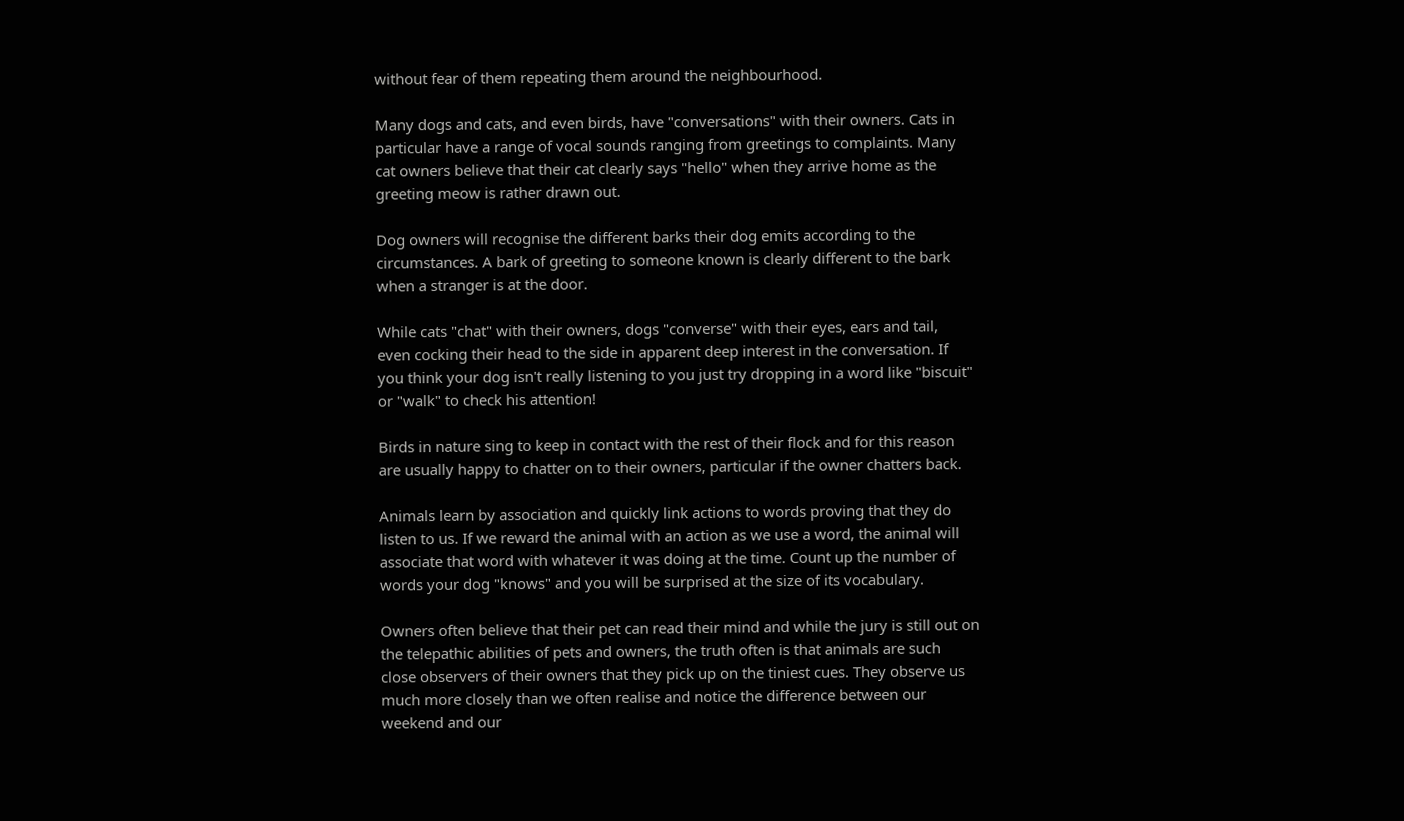without fear of them repeating them around the neighbourhood.

Many dogs and cats, and even birds, have "conversations" with their owners. Cats in
particular have a range of vocal sounds ranging from greetings to complaints. Many
cat owners believe that their cat clearly says "hello" when they arrive home as the
greeting meow is rather drawn out.

Dog owners will recognise the different barks their dog emits according to the
circumstances. A bark of greeting to someone known is clearly different to the bark
when a stranger is at the door.

While cats "chat" with their owners, dogs "converse" with their eyes, ears and tail,
even cocking their head to the side in apparent deep interest in the conversation. If
you think your dog isn't really listening to you just try dropping in a word like "biscuit"
or "walk" to check his attention!

Birds in nature sing to keep in contact with the rest of their flock and for this reason
are usually happy to chatter on to their owners, particular if the owner chatters back.

Animals learn by association and quickly link actions to words proving that they do
listen to us. If we reward the animal with an action as we use a word, the animal will
associate that word with whatever it was doing at the time. Count up the number of
words your dog "knows" and you will be surprised at the size of its vocabulary.

Owners often believe that their pet can read their mind and while the jury is still out on
the telepathic abilities of pets and owners, the truth often is that animals are such
close observers of their owners that they pick up on the tiniest cues. They observe us
much more closely than we often realise and notice the difference between our
weekend and our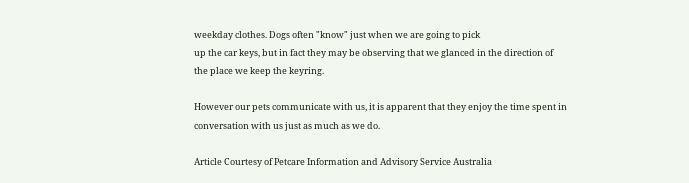weekday clothes. Dogs often "know" just when we are going to pick
up the car keys, but in fact they may be observing that we glanced in the direction of
the place we keep the keyring.

However our pets communicate with us, it is apparent that they enjoy the time spent in
conversation with us just as much as we do.

Article Courtesy of Petcare Information and Advisory Service Australia